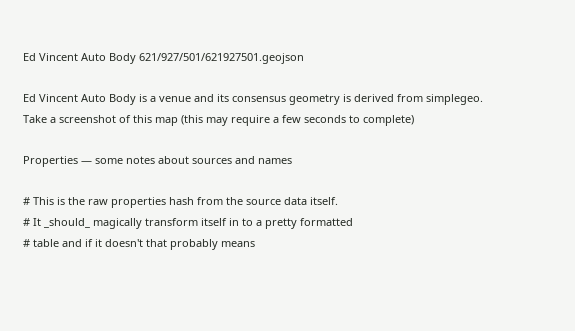Ed Vincent Auto Body 621/927/501/621927501.geojson

Ed Vincent Auto Body is a venue and its consensus geometry is derived from simplegeo. Take a screenshot of this map (this may require a few seconds to complete)

Properties — some notes about sources and names

# This is the raw properties hash from the source data itself.
# It _should_ magically transform itself in to a pretty formatted
# table and if it doesn't that probably means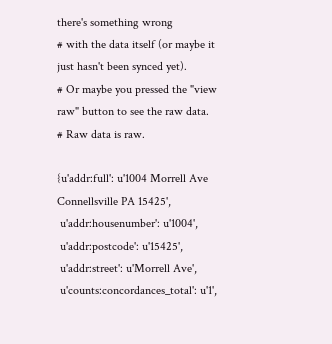there's something wrong
# with the data itself (or maybe it just hasn't been synced yet).
# Or maybe you pressed the "view raw" button to see the raw data.
# Raw data is raw.

{u'addr:full': u'1004 Morrell Ave Connellsville PA 15425',
 u'addr:housenumber': u'1004',
 u'addr:postcode': u'15425',
 u'addr:street': u'Morrell Ave',
 u'counts:concordances_total': u'1',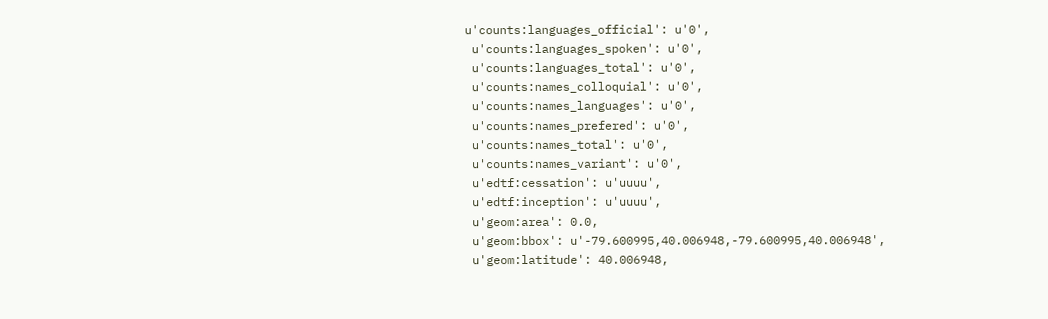u'counts:languages_official': u'0',
 u'counts:languages_spoken': u'0',
 u'counts:languages_total': u'0',
 u'counts:names_colloquial': u'0',
 u'counts:names_languages': u'0',
 u'counts:names_prefered': u'0',
 u'counts:names_total': u'0',
 u'counts:names_variant': u'0',
 u'edtf:cessation': u'uuuu',
 u'edtf:inception': u'uuuu',
 u'geom:area': 0.0,
 u'geom:bbox': u'-79.600995,40.006948,-79.600995,40.006948',
 u'geom:latitude': 40.006948,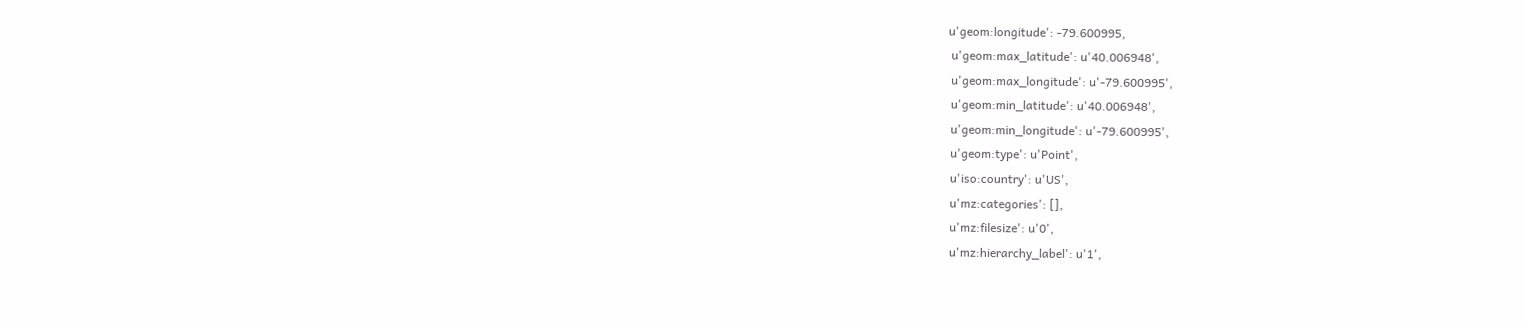u'geom:longitude': -79.600995,
 u'geom:max_latitude': u'40.006948',
 u'geom:max_longitude': u'-79.600995',
 u'geom:min_latitude': u'40.006948',
 u'geom:min_longitude': u'-79.600995',
 u'geom:type': u'Point',
 u'iso:country': u'US',
 u'mz:categories': [],
 u'mz:filesize': u'0',
 u'mz:hierarchy_label': u'1',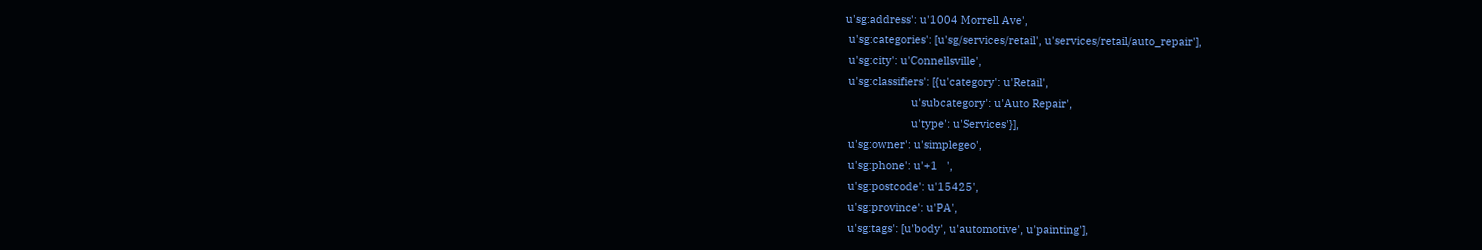u'sg:address': u'1004 Morrell Ave',
 u'sg:categories': [u'sg/services/retail', u'services/retail/auto_repair'],
 u'sg:city': u'Connellsville',
 u'sg:classifiers': [{u'category': u'Retail',
                      u'subcategory': u'Auto Repair',
                      u'type': u'Services'}],
 u'sg:owner': u'simplegeo',
 u'sg:phone': u'+1   ',
 u'sg:postcode': u'15425',
 u'sg:province': u'PA',
 u'sg:tags': [u'body', u'automotive', u'painting'],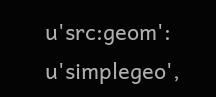u'src:geom': u'simplegeo',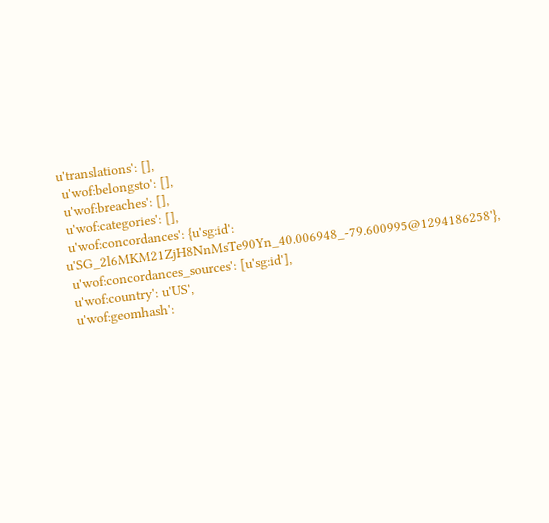u'translations': [],
 u'wof:belongsto': [],
 u'wof:breaches': [],
 u'wof:categories': [],
 u'wof:concordances': {u'sg:id': u'SG_2l6MKM21ZjH8NnMsTe90Yn_40.006948_-79.600995@1294186258'},
 u'wof:concordances_sources': [u'sg:id'],
 u'wof:country': u'US',
 u'wof:geomhash':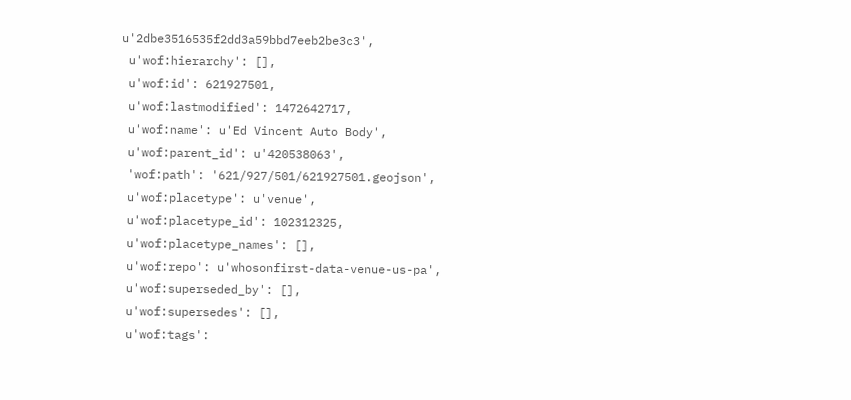u'2dbe3516535f2dd3a59bbd7eeb2be3c3',
 u'wof:hierarchy': [],
 u'wof:id': 621927501,
 u'wof:lastmodified': 1472642717,
 u'wof:name': u'Ed Vincent Auto Body',
 u'wof:parent_id': u'420538063',
 'wof:path': '621/927/501/621927501.geojson',
 u'wof:placetype': u'venue',
 u'wof:placetype_id': 102312325,
 u'wof:placetype_names': [],
 u'wof:repo': u'whosonfirst-data-venue-us-pa',
 u'wof:superseded_by': [],
 u'wof:supersedes': [],
 u'wof:tags':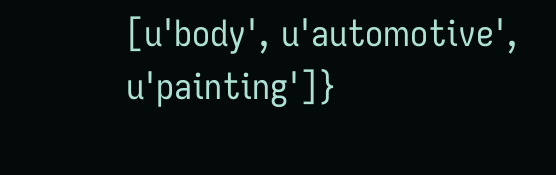[u'body', u'automotive', u'painting']}